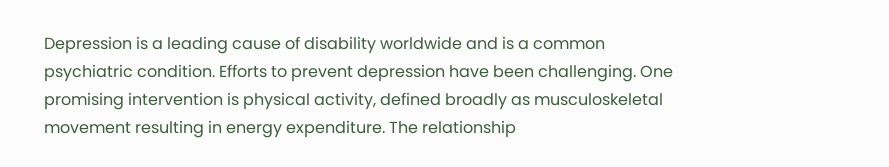Depression is a leading cause of disability worldwide and is a common psychiatric condition. Efforts to prevent depression have been challenging. One promising intervention is physical activity, defined broadly as musculoskeletal movement resulting in energy expenditure. The relationship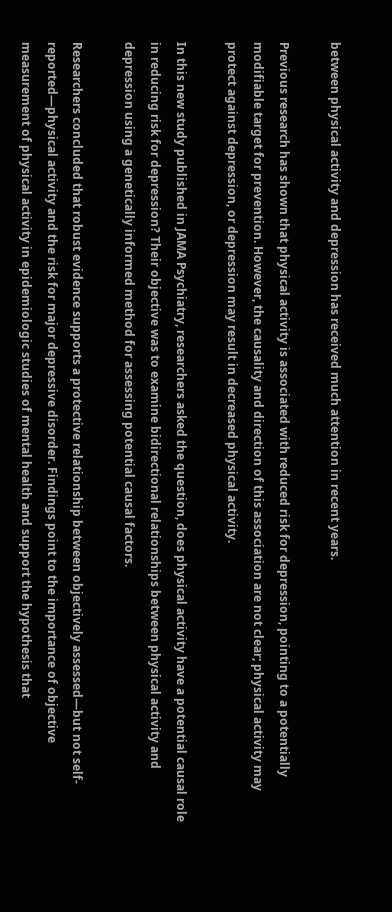between physical activity and depression has received much attention in recent years.

Previous research has shown that physical activity is associated with reduced risk for depression, pointing to a potentially modifiable target for prevention. However, the causality and direction of this association are not clear; physical activity may protect against depression, or depression may result in decreased physical activity.

In this new study published in JAMA Psychiatry, researchers asked the question, does physical activity have a potential causal role in reducing risk for depression? Their objective was to examine bidirectional relationships between physical activity and depression using a genetically informed method for assessing potential causal factors.

Researchers concluded that robust evidence supports a protective relationship between objectively assessed—but not self-reported—physical activity and the risk for major depressive disorder. Findings point to the importance of objective measurement of physical activity in epidemiologic studies of mental health and support the hypothesis that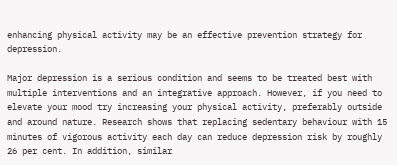enhancing physical activity may be an effective prevention strategy for depression.

Major depression is a serious condition and seems to be treated best with multiple interventions and an integrative approach. However, if you need to elevate your mood try increasing your physical activity, preferably outside and around nature. Research shows that replacing sedentary behaviour with 15 minutes of vigorous activity each day can reduce depression risk by roughly 26 per cent. In addition, similar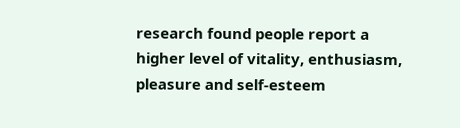research found people report a higher level of vitality, enthusiasm, pleasure and self-esteem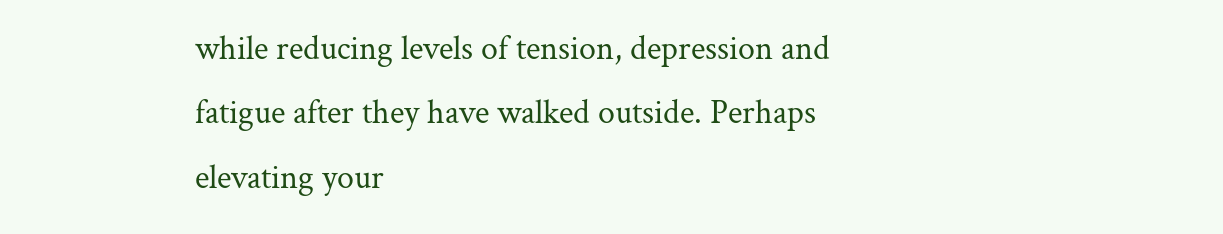while reducing levels of tension, depression and fatigue after they have walked outside. Perhaps elevating your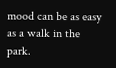mood can be as easy as a walk in the park.